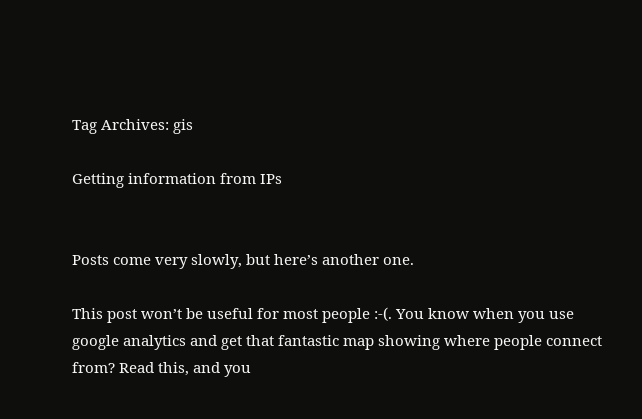Tag Archives: gis

Getting information from IPs


Posts come very slowly, but here’s another one.

This post won’t be useful for most people :-(. You know when you use google analytics and get that fantastic map showing where people connect from? Read this, and you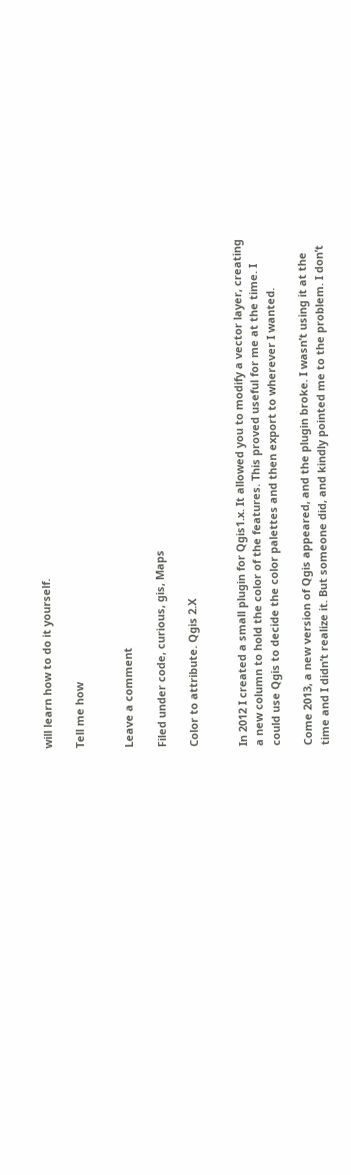will learn how to do it yourself.

Tell me how


Leave a comment

Filed under code, curious, gis, Maps

Color to attribute. Qgis 2.X


In 2012 I created a small plugin for Qgis1.x. It allowed you to modify a vector layer, creating a new column to hold the color of the features. This proved useful for me at the time. I could use Qgis to decide the color palettes and then export to wherever I wanted.

Come 2013, a new version of Qgis appeared, and the plugin broke. I wasn’t using it at the time and I didn’t realize it. But someone did, and kindly pointed me to the problem. I don’t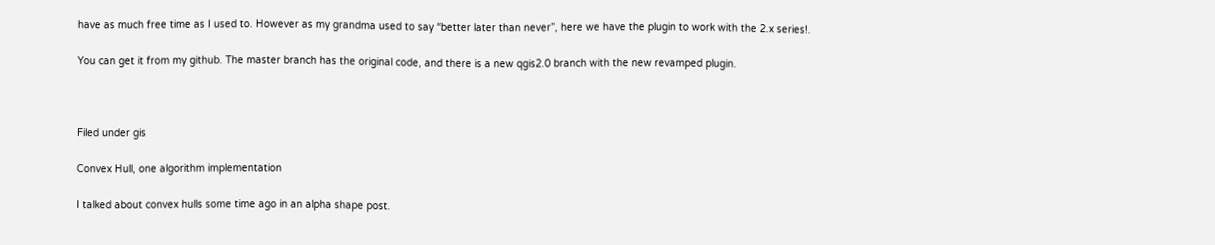have as much free time as I used to. However as my grandma used to say “better later than never”, here we have the plugin to work with the 2.x series!.

You can get it from my github. The master branch has the original code, and there is a new qgis2.0 branch with the new revamped plugin.



Filed under gis

Convex Hull, one algorithm implementation

I talked about convex hulls some time ago in an alpha shape post.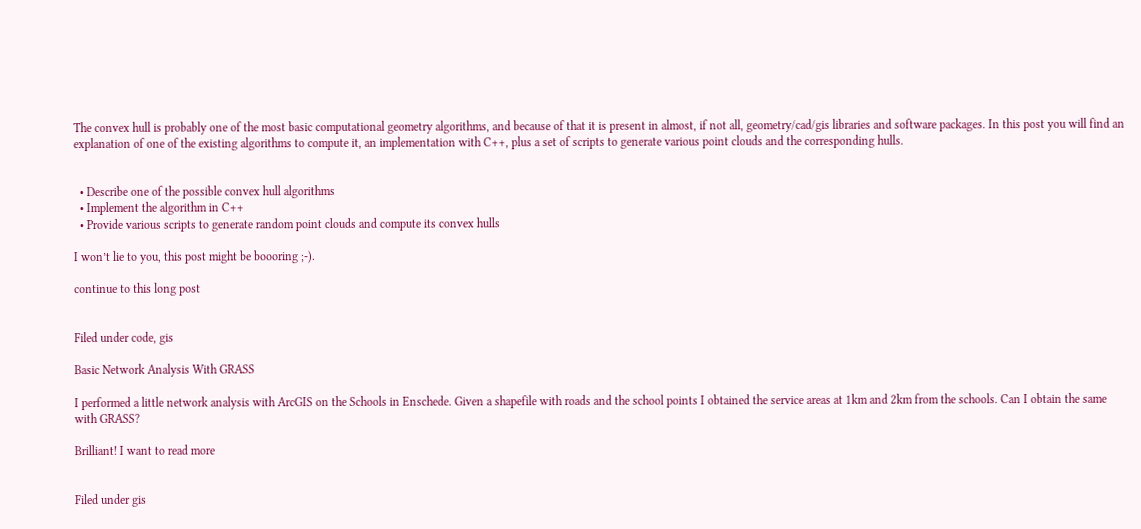The convex hull is probably one of the most basic computational geometry algorithms, and because of that it is present in almost, if not all, geometry/cad/gis libraries and software packages. In this post you will find an explanation of one of the existing algorithms to compute it, an implementation with C++, plus a set of scripts to generate various point clouds and the corresponding hulls.


  • Describe one of the possible convex hull algorithms
  • Implement the algorithm in C++
  • Provide various scripts to generate random point clouds and compute its convex hulls

I won’t lie to you, this post might be boooring ;-).

continue to this long post


Filed under code, gis

Basic Network Analysis With GRASS

I performed a little network analysis with ArcGIS on the Schools in Enschede. Given a shapefile with roads and the school points I obtained the service areas at 1km and 2km from the schools. Can I obtain the same with GRASS?

Brilliant! I want to read more


Filed under gis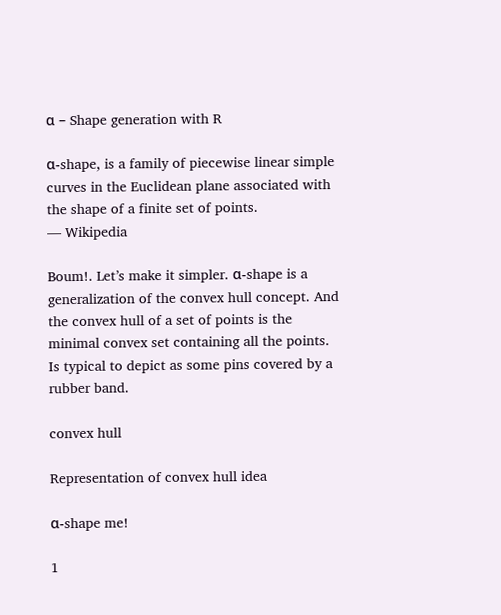α – Shape generation with R

α-shape, is a family of piecewise linear simple curves in the Euclidean plane associated with the shape of a finite set of points.
— Wikipedia

Boum!. Let’s make it simpler. α-shape is a generalization of the convex hull concept. And the convex hull of a set of points is the minimal convex set containing all the points. Is typical to depict as some pins covered by a rubber band.

convex hull

Representation of convex hull idea

α-shape me!

1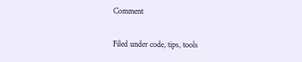Comment

Filed under code, tips, tools